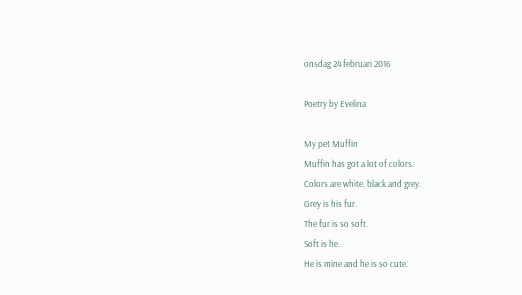onsdag 24 februari 2016

Poetry by Evelina

My pet Muffin
Muffin has got a lot of colors.
Colors are white, black and grey.
Grey is his fur.
The fur is so soft.
Soft is he.
He is mine and he is so cute.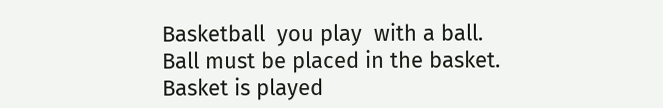Basketball  you play  with a ball.
Ball must be placed in the basket.
Basket is played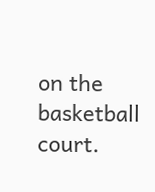on the basketball court.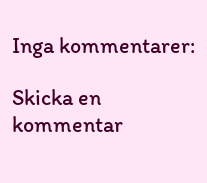Inga kommentarer:

Skicka en kommentar